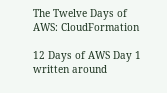The Twelve Days of AWS: CloudFormation

12 Days of AWS Day 1 written around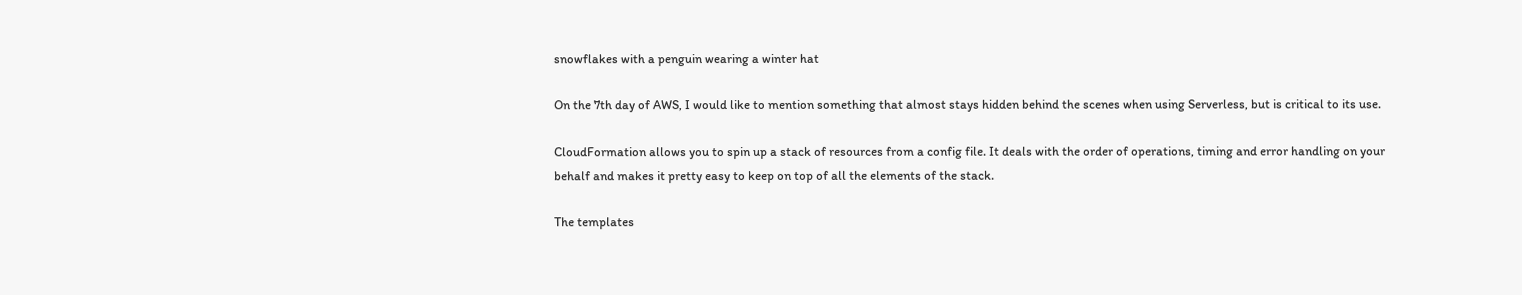snowflakes with a penguin wearing a winter hat

On the 7th day of AWS, I would like to mention something that almost stays hidden behind the scenes when using Serverless, but is critical to its use.

CloudFormation allows you to spin up a stack of resources from a config file. It deals with the order of operations, timing and error handling on your behalf and makes it pretty easy to keep on top of all the elements of the stack.

The templates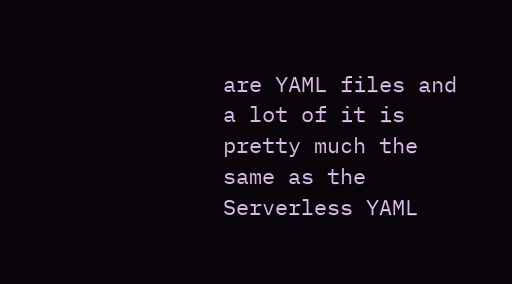are YAML files and a lot of it is pretty much the same as the Serverless YAML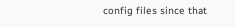config files since that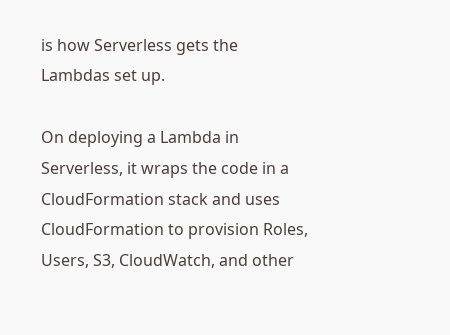is how Serverless gets the Lambdas set up.

On deploying a Lambda in Serverless, it wraps the code in a CloudFormation stack and uses CloudFormation to provision Roles, Users, S3, CloudWatch, and other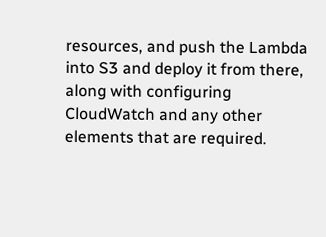resources, and push the Lambda into S3 and deploy it from there, along with configuring CloudWatch and any other elements that are required.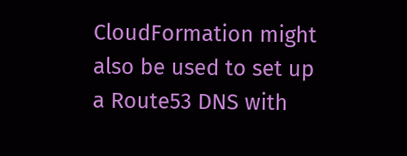CloudFormation might also be used to set up a Route53 DNS with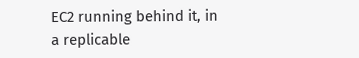EC2 running behind it, in a replicable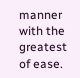manner with the greatest of ease.